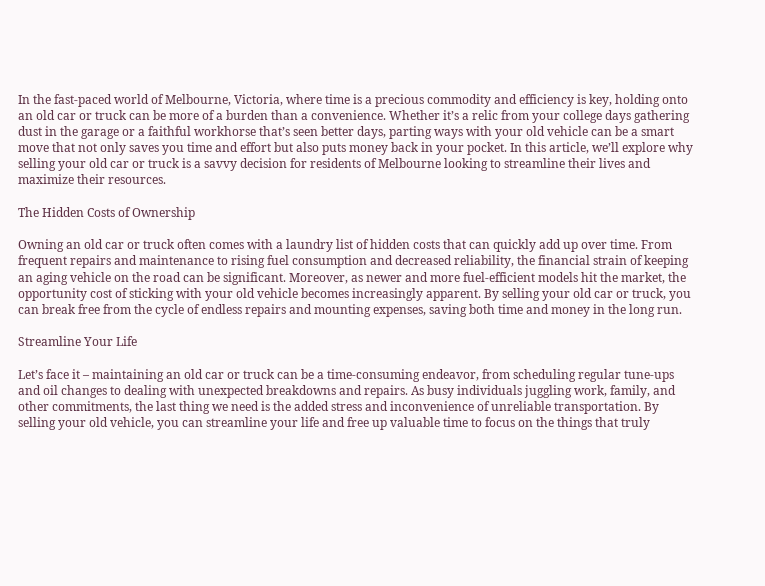In the fast-paced world of Melbourne, Victoria, where time is a precious commodity and efficiency is key, holding onto an old car or truck can be more of a burden than a convenience. Whether it’s a relic from your college days gathering dust in the garage or a faithful workhorse that’s seen better days, parting ways with your old vehicle can be a smart move that not only saves you time and effort but also puts money back in your pocket. In this article, we’ll explore why selling your old car or truck is a savvy decision for residents of Melbourne looking to streamline their lives and maximize their resources.

The Hidden Costs of Ownership

Owning an old car or truck often comes with a laundry list of hidden costs that can quickly add up over time. From frequent repairs and maintenance to rising fuel consumption and decreased reliability, the financial strain of keeping an aging vehicle on the road can be significant. Moreover, as newer and more fuel-efficient models hit the market, the opportunity cost of sticking with your old vehicle becomes increasingly apparent. By selling your old car or truck, you can break free from the cycle of endless repairs and mounting expenses, saving both time and money in the long run.

Streamline Your Life

Let’s face it – maintaining an old car or truck can be a time-consuming endeavor, from scheduling regular tune-ups and oil changes to dealing with unexpected breakdowns and repairs. As busy individuals juggling work, family, and other commitments, the last thing we need is the added stress and inconvenience of unreliable transportation. By selling your old vehicle, you can streamline your life and free up valuable time to focus on the things that truly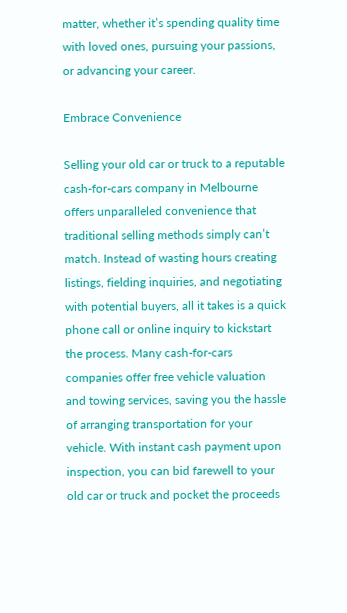matter, whether it’s spending quality time with loved ones, pursuing your passions, or advancing your career.

Embrace Convenience

Selling your old car or truck to a reputable cash-for-cars company in Melbourne offers unparalleled convenience that traditional selling methods simply can’t match. Instead of wasting hours creating listings, fielding inquiries, and negotiating with potential buyers, all it takes is a quick phone call or online inquiry to kickstart the process. Many cash-for-cars companies offer free vehicle valuation and towing services, saving you the hassle of arranging transportation for your vehicle. With instant cash payment upon inspection, you can bid farewell to your old car or truck and pocket the proceeds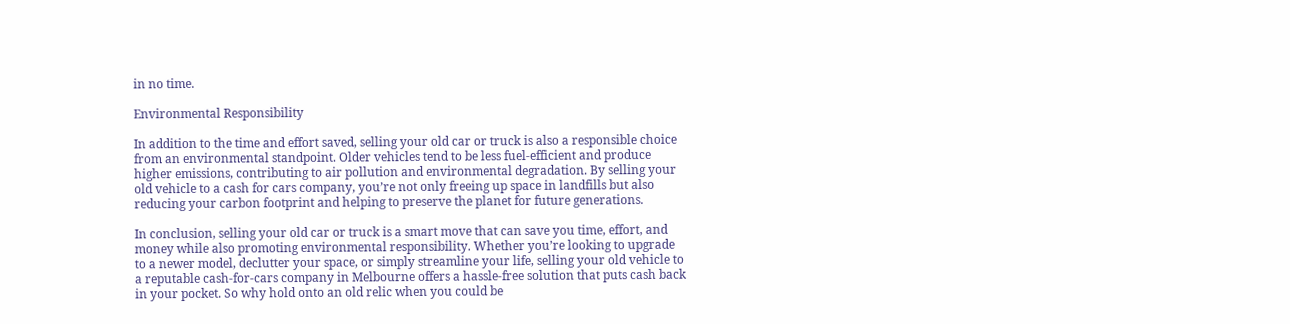in no time.

Environmental Responsibility

In addition to the time and effort saved, selling your old car or truck is also a responsible choice from an environmental standpoint. Older vehicles tend to be less fuel-efficient and produce higher emissions, contributing to air pollution and environmental degradation. By selling your old vehicle to a cash for cars company, you’re not only freeing up space in landfills but also reducing your carbon footprint and helping to preserve the planet for future generations.

In conclusion, selling your old car or truck is a smart move that can save you time, effort, and money while also promoting environmental responsibility. Whether you’re looking to upgrade to a newer model, declutter your space, or simply streamline your life, selling your old vehicle to a reputable cash-for-cars company in Melbourne offers a hassle-free solution that puts cash back in your pocket. So why hold onto an old relic when you could be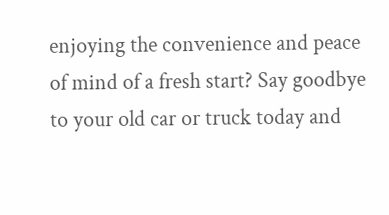enjoying the convenience and peace of mind of a fresh start? Say goodbye to your old car or truck today and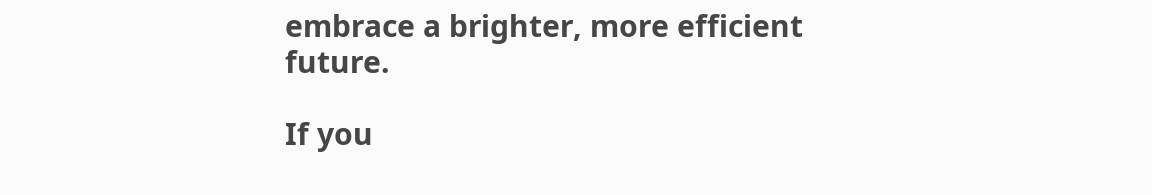embrace a brighter, more efficient future.

If you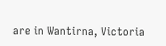are in Wantirna, Victoria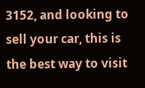3152, and looking to sell your car, this is the best way to visit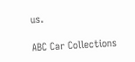us.

ABC Car Collections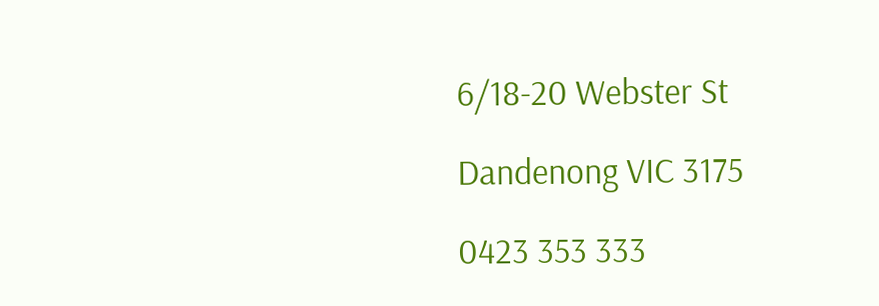6/18-20 Webster St

Dandenong VIC 3175

0423 353 333